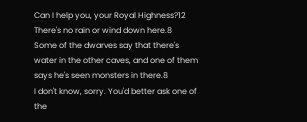Can I help you, your Royal Highness?12
There's no rain or wind down here.8
Some of the dwarves say that there's water in the other caves, and one of them says he's seen monsters in there.8
I don't know, sorry. You'd better ask one of the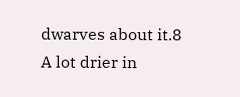dwarves about it.8
A lot drier in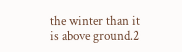the winter than it is above ground.2